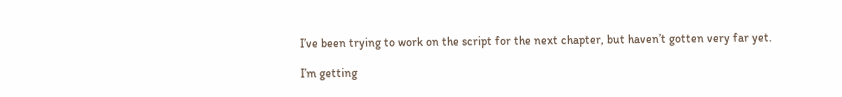I’ve been trying to work on the script for the next chapter, but haven’t gotten very far yet.

I’m getting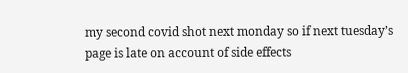my second covid shot next monday so if next tuesday’s page is late on account of side effects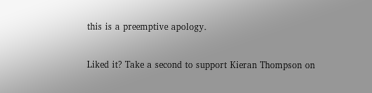this is a preemptive apology.

Liked it? Take a second to support Kieran Thompson on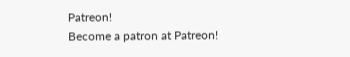Patreon!
Become a patron at Patreon!